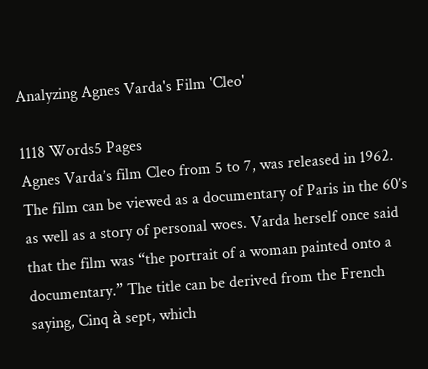Analyzing Agnes Varda's Film 'Cleo'

1118 Words5 Pages
Agnes Varda’s film Cleo from 5 to 7, was released in 1962. The film can be viewed as a documentary of Paris in the 60’s as well as a story of personal woes. Varda herself once said that the film was “the portrait of a woman painted onto a documentary.” The title can be derived from the French saying, Cinq à sept, which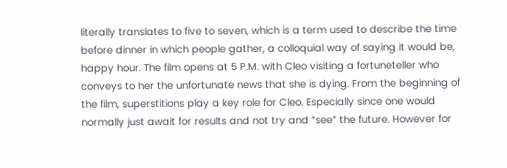literally translates to five to seven, which is a term used to describe the time before dinner in which people gather, a colloquial way of saying it would be, happy hour. The film opens at 5 P.M. with Cleo visiting a fortuneteller who conveys to her the unfortunate news that she is dying. From the beginning of the film, superstitions play a key role for Cleo. Especially since one would normally just await for results and not try and “see” the future. However for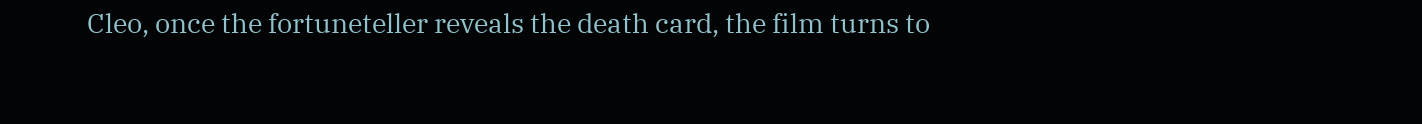Cleo, once the fortuneteller reveals the death card, the film turns to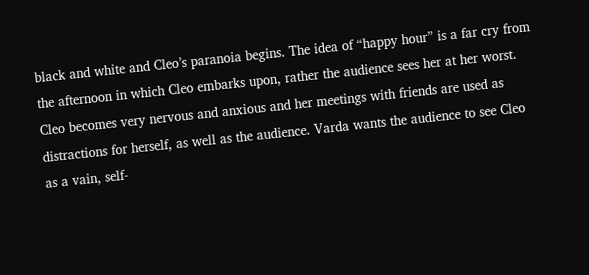black and white and Cleo’s paranoia begins. The idea of “happy hour” is a far cry from the afternoon in which Cleo embarks upon, rather the audience sees her at her worst. Cleo becomes very nervous and anxious and her meetings with friends are used as distractions for herself, as well as the audience. Varda wants the audience to see Cleo as a vain, self-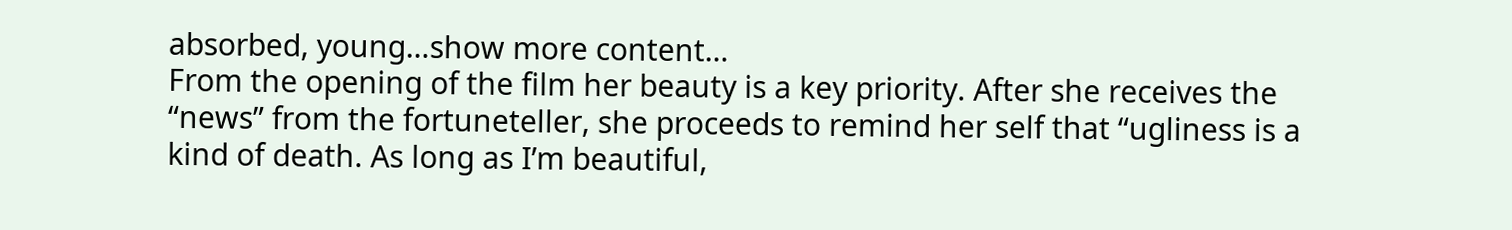absorbed, young…show more content…
From the opening of the film her beauty is a key priority. After she receives the “news” from the fortuneteller, she proceeds to remind her self that “ugliness is a kind of death. As long as I’m beautiful,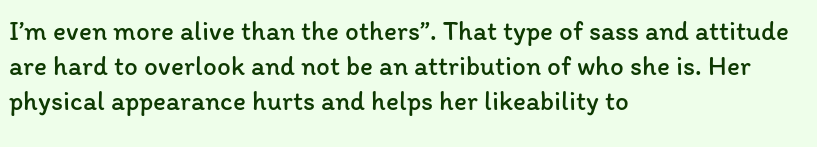I’m even more alive than the others”. That type of sass and attitude are hard to overlook and not be an attribution of who she is. Her physical appearance hurts and helps her likeability to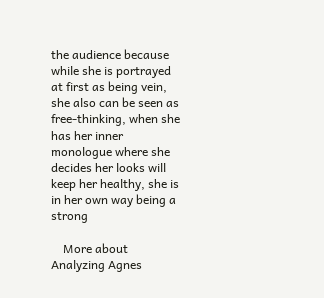the audience because while she is portrayed at first as being vein, she also can be seen as free-thinking, when she has her inner monologue where she decides her looks will keep her healthy, she is in her own way being a strong

    More about Analyzing Agnes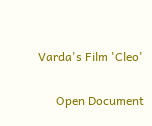Varda's Film 'Cleo'

      Open Document